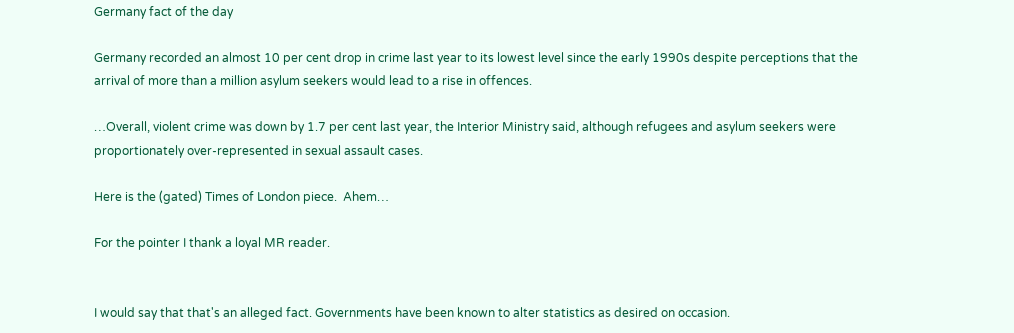Germany fact of the day

Germany recorded an almost 10 per cent drop in crime last year to its lowest level since the early 1990s despite perceptions that the arrival of more than a million asylum seekers would lead to a rise in offences.

…Overall, violent crime was down by 1.7 per cent last year, the Interior Ministry said, although refugees and asylum seekers were proportionately over-represented in sexual assault cases.

Here is the (gated) Times of London piece.  Ahem…

For the pointer I thank a loyal MR reader.


I would say that that's an alleged fact. Governments have been known to alter statistics as desired on occasion.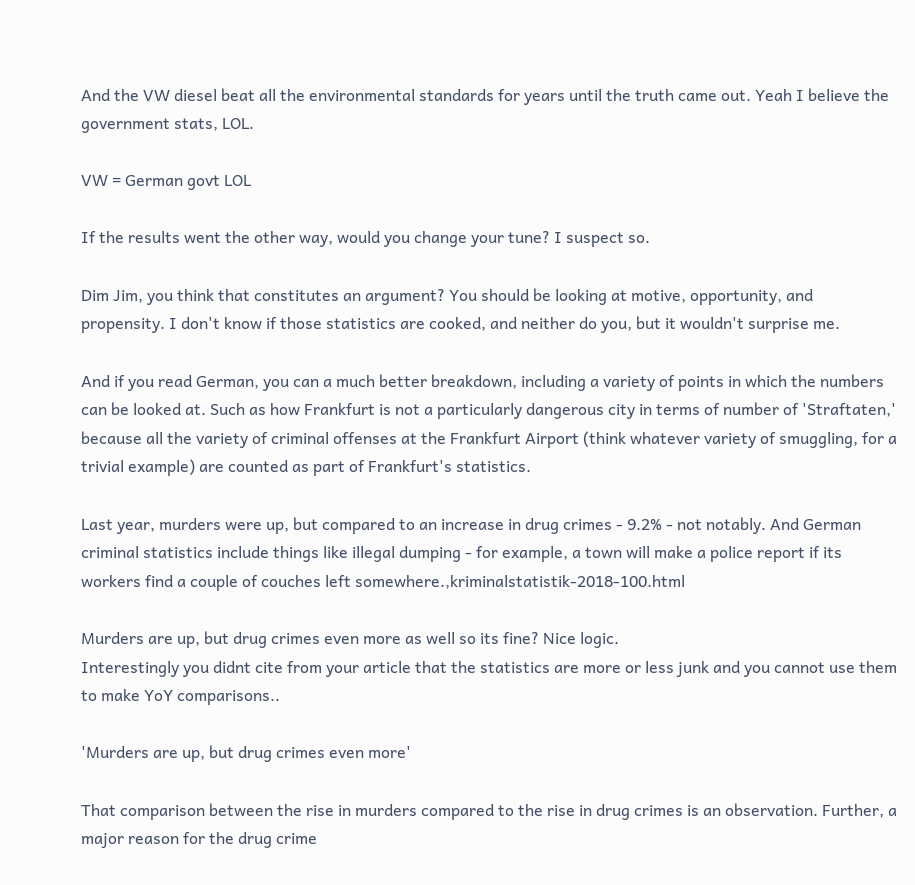And the VW diesel beat all the environmental standards for years until the truth came out. Yeah I believe the government stats, LOL.

VW = German govt LOL

If the results went the other way, would you change your tune? I suspect so.

Dim Jim, you think that constitutes an argument? You should be looking at motive, opportunity, and propensity. I don't know if those statistics are cooked, and neither do you, but it wouldn't surprise me.

And if you read German, you can a much better breakdown, including a variety of points in which the numbers can be looked at. Such as how Frankfurt is not a particularly dangerous city in terms of number of 'Straftaten,' because all the variety of criminal offenses at the Frankfurt Airport (think whatever variety of smuggling, for a trivial example) are counted as part of Frankfurt's statistics.

Last year, murders were up, but compared to an increase in drug crimes - 9.2% - not notably. And German criminal statistics include things like illegal dumping - for example, a town will make a police report if its workers find a couple of couches left somewhere.,kriminalstatistik-2018-100.html

Murders are up, but drug crimes even more as well so its fine? Nice logic.
Interestingly you didnt cite from your article that the statistics are more or less junk and you cannot use them to make YoY comparisons..

'Murders are up, but drug crimes even more'

That comparison between the rise in murders compared to the rise in drug crimes is an observation. Further, a major reason for the drug crime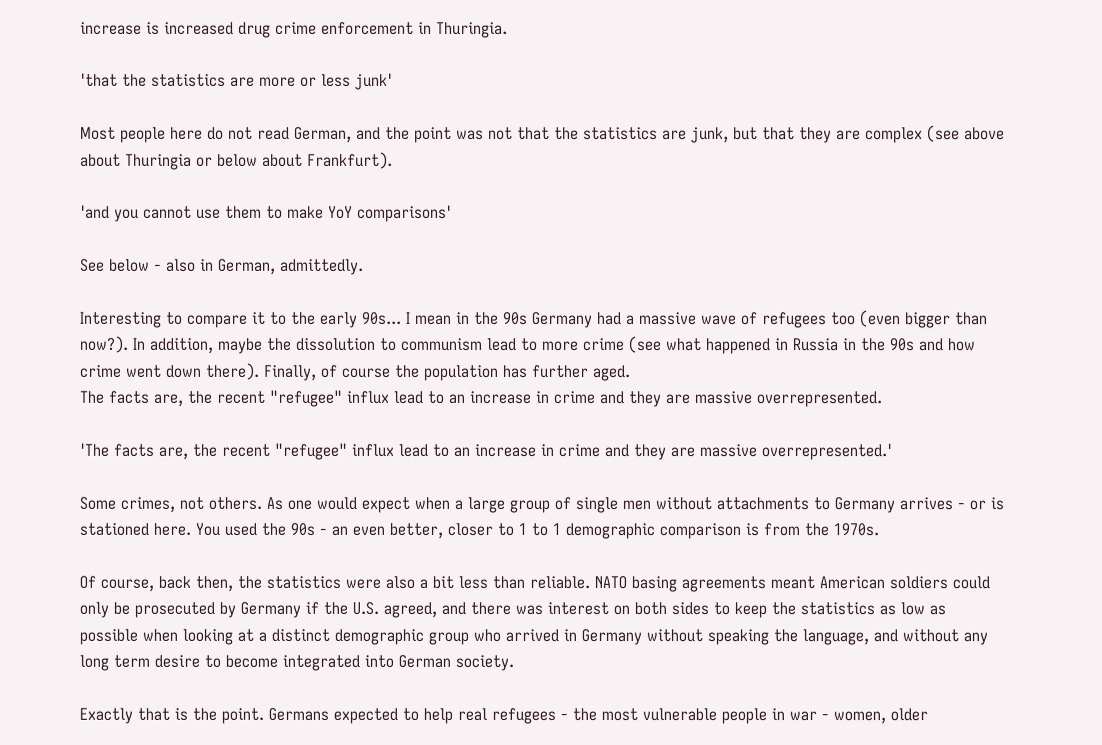increase is increased drug crime enforcement in Thuringia.

'that the statistics are more or less junk'

Most people here do not read German, and the point was not that the statistics are junk, but that they are complex (see above about Thuringia or below about Frankfurt).

'and you cannot use them to make YoY comparisons'

See below - also in German, admittedly.

Interesting to compare it to the early 90s... I mean in the 90s Germany had a massive wave of refugees too (even bigger than now?). In addition, maybe the dissolution to communism lead to more crime (see what happened in Russia in the 90s and how crime went down there). Finally, of course the population has further aged.
The facts are, the recent "refugee" influx lead to an increase in crime and they are massive overrepresented.

'The facts are, the recent "refugee" influx lead to an increase in crime and they are massive overrepresented.'

Some crimes, not others. As one would expect when a large group of single men without attachments to Germany arrives - or is stationed here. You used the 90s - an even better, closer to 1 to 1 demographic comparison is from the 1970s.

Of course, back then, the statistics were also a bit less than reliable. NATO basing agreements meant American soldiers could only be prosecuted by Germany if the U.S. agreed, and there was interest on both sides to keep the statistics as low as possible when looking at a distinct demographic group who arrived in Germany without speaking the language, and without any long term desire to become integrated into German society.

Exactly that is the point. Germans expected to help real refugees - the most vulnerable people in war - women, older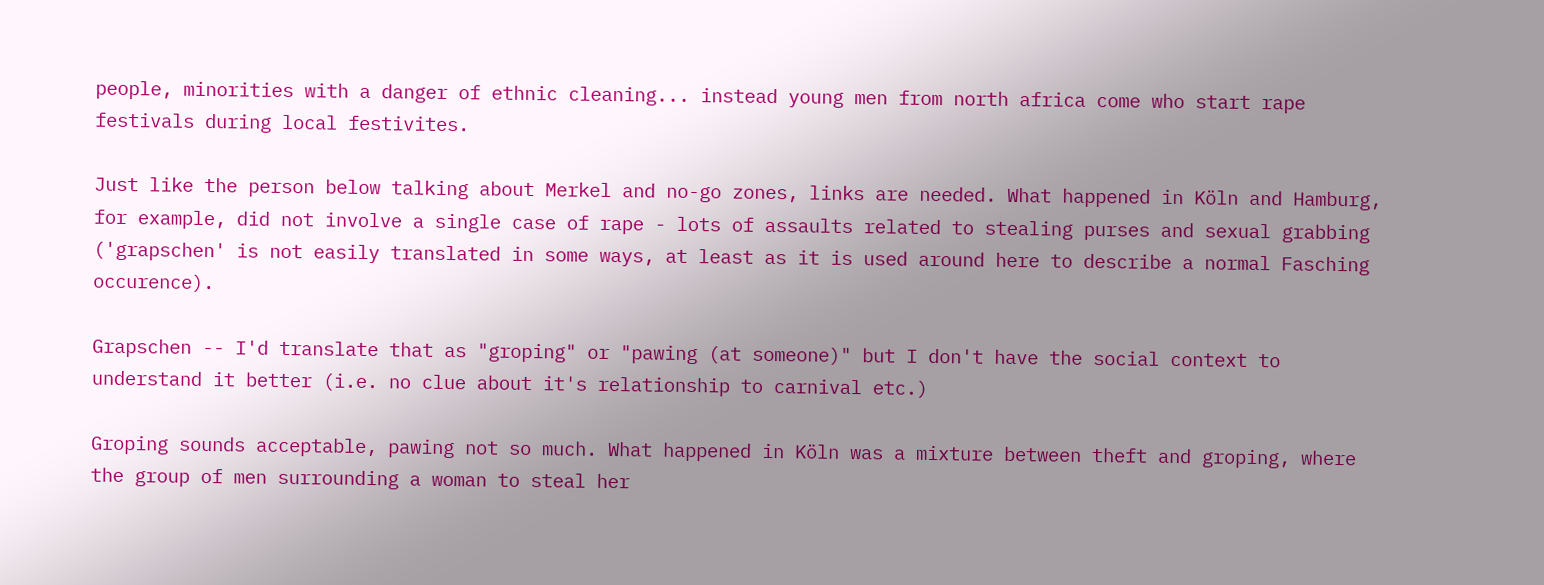people, minorities with a danger of ethnic cleaning... instead young men from north africa come who start rape festivals during local festivites.

Just like the person below talking about Merkel and no-go zones, links are needed. What happened in Köln and Hamburg, for example, did not involve a single case of rape - lots of assaults related to stealing purses and sexual grabbing ('grapschen' is not easily translated in some ways, at least as it is used around here to describe a normal Fasching occurence).

Grapschen -- I'd translate that as "groping" or "pawing (at someone)" but I don't have the social context to understand it better (i.e. no clue about it's relationship to carnival etc.)

Groping sounds acceptable, pawing not so much. What happened in Köln was a mixture between theft and groping, where the group of men surrounding a woman to steal her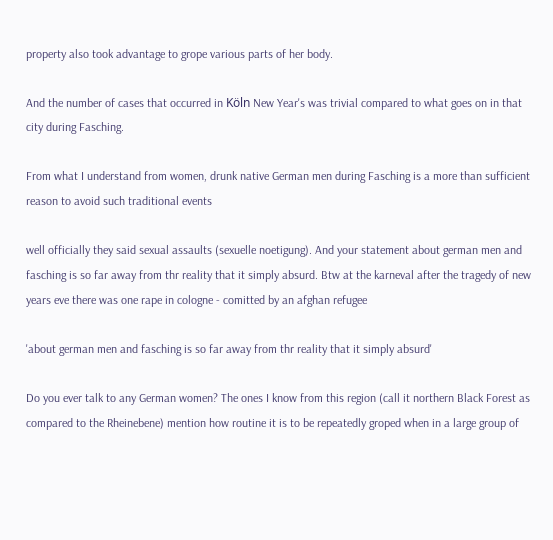property also took advantage to grope various parts of her body.

And the number of cases that occurred in Köln New Year's was trivial compared to what goes on in that city during Fasching.

From what I understand from women, drunk native German men during Fasching is a more than sufficient reason to avoid such traditional events

well officially they said sexual assaults (sexuelle noetigung). And your statement about german men and fasching is so far away from thr reality that it simply absurd. Btw at the karneval after the tragedy of new years eve there was one rape in cologne - comitted by an afghan refugee

'about german men and fasching is so far away from thr reality that it simply absurd'

Do you ever talk to any German women? The ones I know from this region (call it northern Black Forest as compared to the Rheinebene) mention how routine it is to be repeatedly groped when in a large group of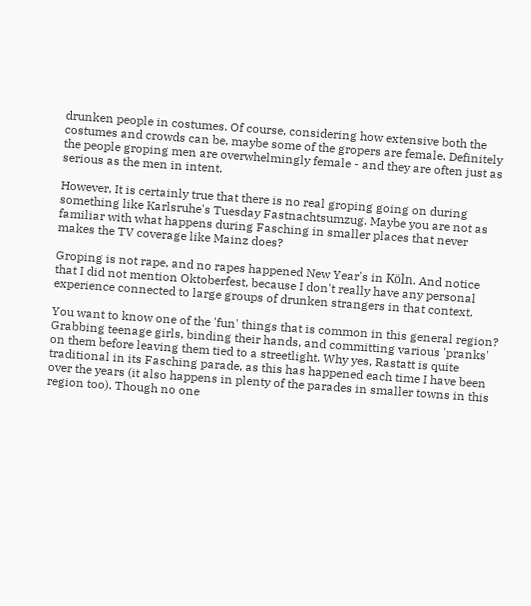drunken people in costumes. Of course, considering how extensive both the costumes and crowds can be, maybe some of the gropers are female. Definitely the people groping men are overwhelmingly female - and they are often just as serious as the men in intent.

However, It is certainly true that there is no real groping going on during something like Karlsruhe's Tuesday Fastnachtsumzug. Maybe you are not as familiar with what happens during Fasching in smaller places that never makes the TV coverage like Mainz does?

Groping is not rape, and no rapes happened New Year's in Köln. And notice that I did not mention Oktoberfest, because I don't really have any personal experience connected to large groups of drunken strangers in that context.

You want to know one of the 'fun' things that is common in this general region? Grabbing teenage girls, binding their hands, and committing various 'pranks' on them before leaving them tied to a streetlight. Why yes, Rastatt is quite traditional in its Fasching parade, as this has happened each time I have been over the years (it also happens in plenty of the parades in smaller towns in this region too). Though no one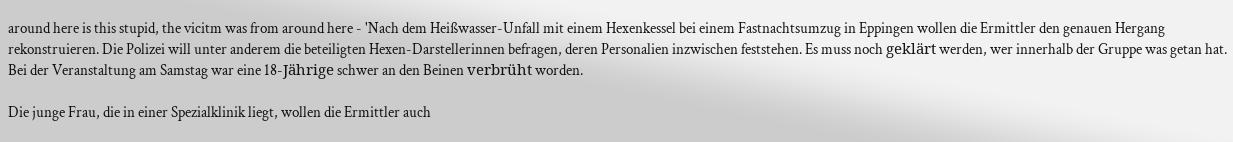around here is this stupid, the vicitm was from around here - 'Nach dem Heißwasser-Unfall mit einem Hexenkessel bei einem Fastnachtsumzug in Eppingen wollen die Ermittler den genauen Hergang rekonstruieren. Die Polizei will unter anderem die beteiligten Hexen-Darstellerinnen befragen, deren Personalien inzwischen feststehen. Es muss noch geklärt werden, wer innerhalb der Gruppe was getan hat. Bei der Veranstaltung am Samstag war eine 18-Jährige schwer an den Beinen verbrüht worden.

Die junge Frau, die in einer Spezialklinik liegt, wollen die Ermittler auch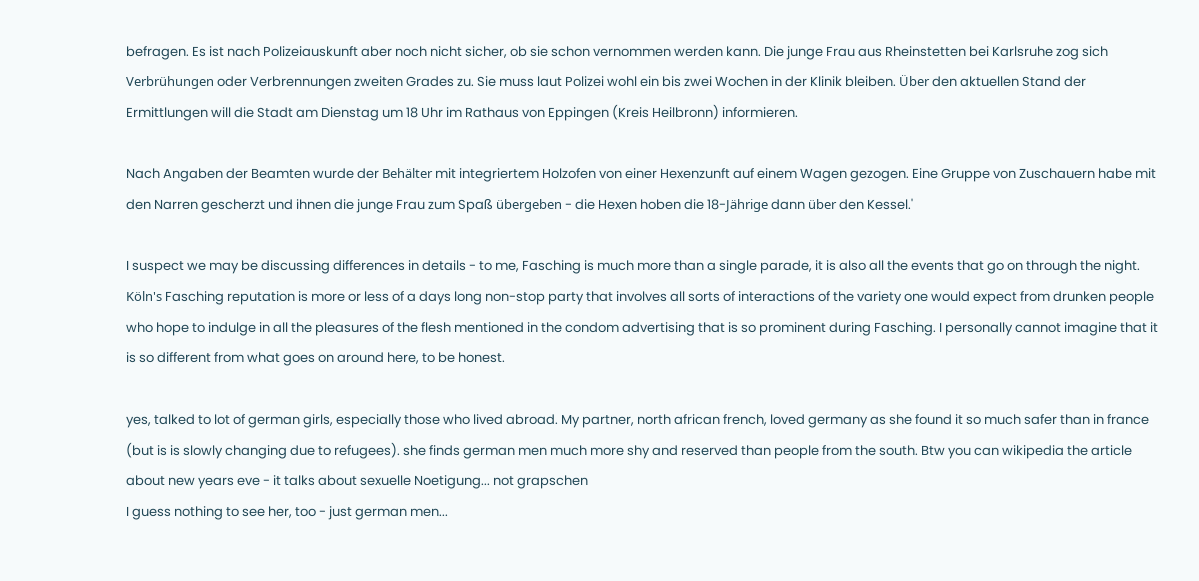befragen. Es ist nach Polizeiauskunft aber noch nicht sicher, ob sie schon vernommen werden kann. Die junge Frau aus Rheinstetten bei Karlsruhe zog sich Verbrühungen oder Verbrennungen zweiten Grades zu. Sie muss laut Polizei wohl ein bis zwei Wochen in der Klinik bleiben. Über den aktuellen Stand der Ermittlungen will die Stadt am Dienstag um 18 Uhr im Rathaus von Eppingen (Kreis Heilbronn) informieren.

Nach Angaben der Beamten wurde der Behälter mit integriertem Holzofen von einer Hexenzunft auf einem Wagen gezogen. Eine Gruppe von Zuschauern habe mit den Narren gescherzt und ihnen die junge Frau zum Spaß übergeben - die Hexen hoben die 18-Jährige dann über den Kessel.'

I suspect we may be discussing differences in details - to me, Fasching is much more than a single parade, it is also all the events that go on through the night. Köln's Fasching reputation is more or less of a days long non-stop party that involves all sorts of interactions of the variety one would expect from drunken people who hope to indulge in all the pleasures of the flesh mentioned in the condom advertising that is so prominent during Fasching. I personally cannot imagine that it is so different from what goes on around here, to be honest.

yes, talked to lot of german girls, especially those who lived abroad. My partner, north african french, loved germany as she found it so much safer than in france (but is is slowly changing due to refugees). she finds german men much more shy and reserved than people from the south. Btw you can wikipedia the article about new years eve - it talks about sexuelle Noetigung... not grapschen
I guess nothing to see her, too - just german men...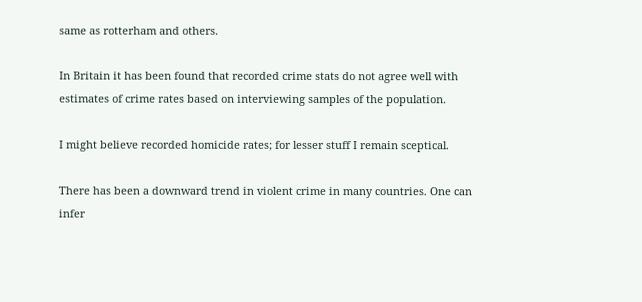same as rotterham and others.

In Britain it has been found that recorded crime stats do not agree well with estimates of crime rates based on interviewing samples of the population.

I might believe recorded homicide rates; for lesser stuff I remain sceptical.

There has been a downward trend in violent crime in many countries. One can infer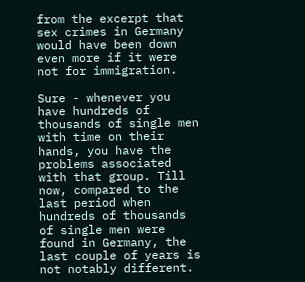from the excerpt that sex crimes in Germany would have been down even more if it were not for immigration.

Sure - whenever you have hundreds of thousands of single men with time on their hands, you have the problems associated with that group. Till now, compared to the last period when hundreds of thousands of single men were found in Germany, the last couple of years is not notably different.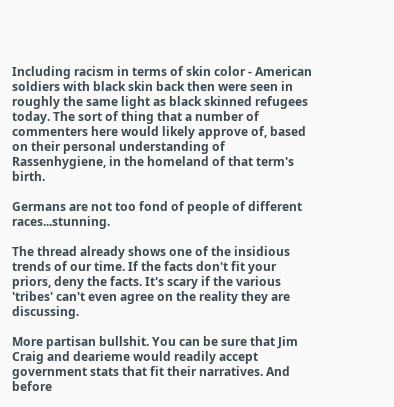Including racism in terms of skin color - American soldiers with black skin back then were seen in roughly the same light as black skinned refugees today. The sort of thing that a number of commenters here would likely approve of, based on their personal understanding of Rassenhygiene, in the homeland of that term's birth.

Germans are not too fond of people of different races...stunning.

The thread already shows one of the insidious trends of our time. If the facts don't fit your priors, deny the facts. It's scary if the various 'tribes' can't even agree on the reality they are discussing.

More partisan bullshit. You can be sure that Jim Craig and dearieme would readily accept government stats that fit their narratives. And before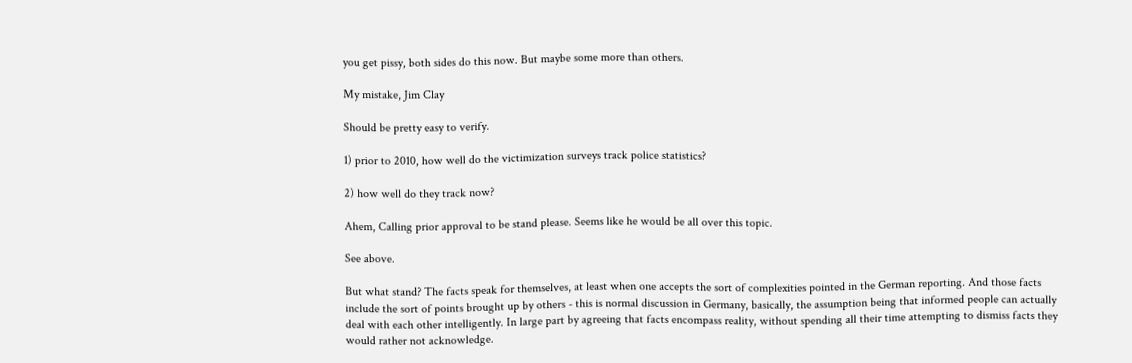you get pissy, both sides do this now. But maybe some more than others.

My mistake, Jim Clay

Should be pretty easy to verify.

1) prior to 2010, how well do the victimization surveys track police statistics?

2) how well do they track now?

Ahem, Calling prior approval to be stand please. Seems like he would be all over this topic.

See above.

But what stand? The facts speak for themselves, at least when one accepts the sort of complexities pointed in the German reporting. And those facts include the sort of points brought up by others - this is normal discussion in Germany, basically, the assumption being that informed people can actually deal with each other intelligently. In large part by agreeing that facts encompass reality, without spending all their time attempting to dismiss facts they would rather not acknowledge.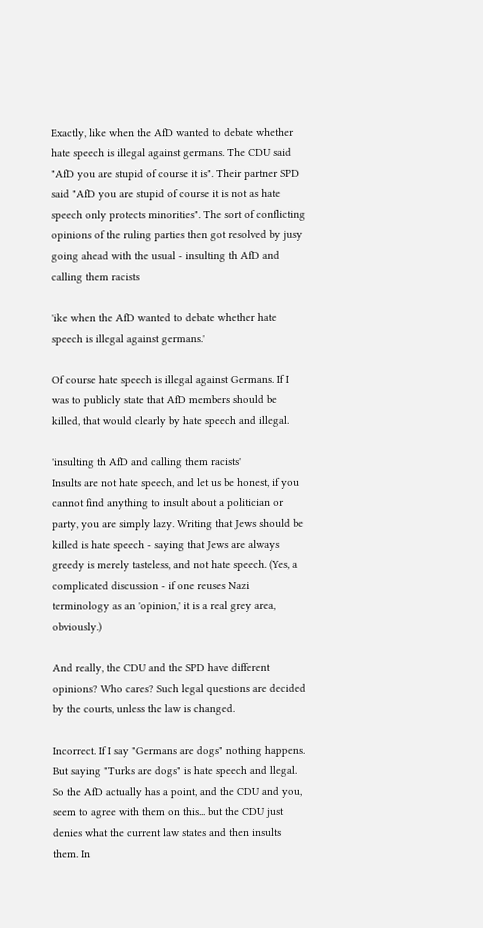Exactly, like when the AfD wanted to debate whether hate speech is illegal against germans. The CDU said "AfD you are stupid of course it is". Their partner SPD said "AfD you are stupid of course it is not as hate speech only protects minorities". The sort of conflicting opinions of the ruling parties then got resolved by jusy going ahead with the usual - insulting th AfD and calling them racists

'ike when the AfD wanted to debate whether hate speech is illegal against germans.'

Of course hate speech is illegal against Germans. If I was to publicly state that AfD members should be killed, that would clearly by hate speech and illegal.

'insulting th AfD and calling them racists'
Insults are not hate speech, and let us be honest, if you cannot find anything to insult about a politician or party, you are simply lazy. Writing that Jews should be killed is hate speech - saying that Jews are always greedy is merely tasteless, and not hate speech. (Yes, a complicated discussion - if one reuses Nazi terminology as an 'opinion,' it is a real grey area, obviously.)

And really, the CDU and the SPD have different opinions? Who cares? Such legal questions are decided by the courts, unless the law is changed.

Incorrect. If I say "Germans are dogs" nothing happens. But saying "Turks are dogs" is hate speech and llegal. So the AfD actually has a point, and the CDU and you, seem to agree with them on this... but the CDU just denies what the current law states and then insults them. In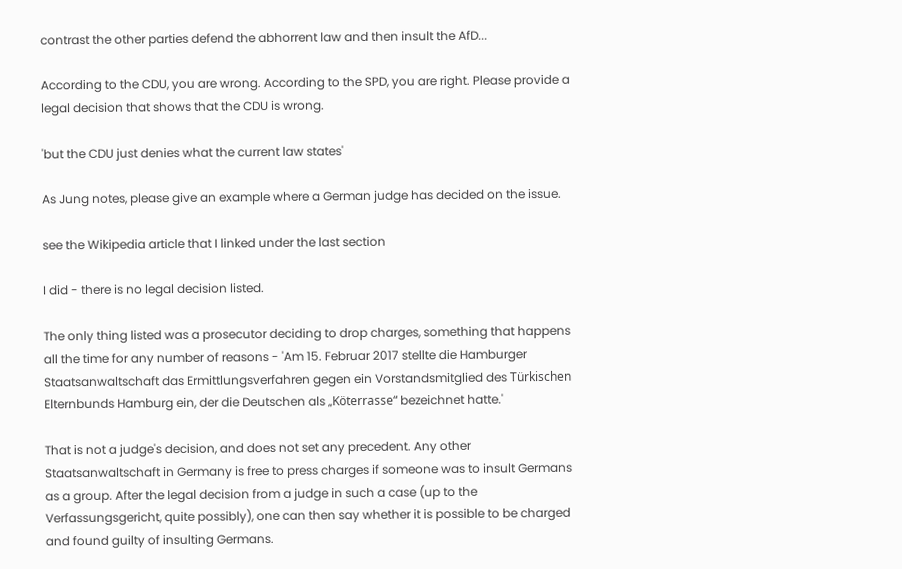contrast the other parties defend the abhorrent law and then insult the AfD...

According to the CDU, you are wrong. According to the SPD, you are right. Please provide a legal decision that shows that the CDU is wrong.

'but the CDU just denies what the current law states'

As Jung notes, please give an example where a German judge has decided on the issue.

see the Wikipedia article that I linked under the last section

I did - there is no legal decision listed.

The only thing listed was a prosecutor deciding to drop charges, something that happens all the time for any number of reasons - 'Am 15. Februar 2017 stellte die Hamburger Staatsanwaltschaft das Ermittlungsverfahren gegen ein Vorstandsmitglied des Türkischen Elternbunds Hamburg ein, der die Deutschen als „Köterrasse“ bezeichnet hatte.'

That is not a judge's decision, and does not set any precedent. Any other Staatsanwaltschaft in Germany is free to press charges if someone was to insult Germans as a group. After the legal decision from a judge in such a case (up to the Verfassungsgericht, quite possibly), one can then say whether it is possible to be charged and found guilty of insulting Germans.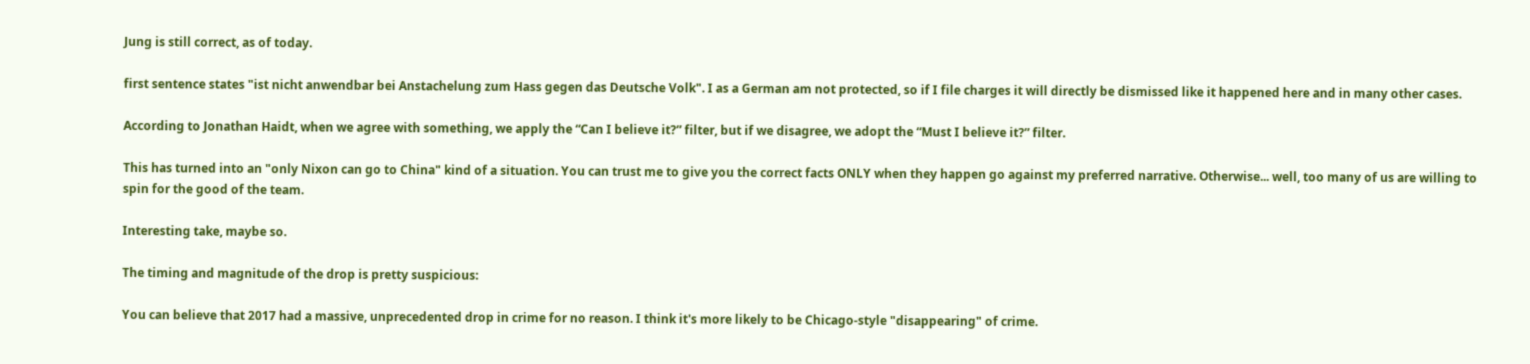Jung is still correct, as of today.

first sentence states "ist nicht anwendbar bei Anstachelung zum Hass gegen das Deutsche Volk". I as a German am not protected, so if I file charges it will directly be dismissed like it happened here and in many other cases.

According to Jonathan Haidt, when we agree with something, we apply the “Can I believe it?” filter, but if we disagree, we adopt the “Must I believe it?” filter.

This has turned into an "only Nixon can go to China" kind of a situation. You can trust me to give you the correct facts ONLY when they happen go against my preferred narrative. Otherwise... well, too many of us are willing to spin for the good of the team.

Interesting take, maybe so.

The timing and magnitude of the drop is pretty suspicious:

You can believe that 2017 had a massive, unprecedented drop in crime for no reason. I think it's more likely to be Chicago-style "disappearing" of crime.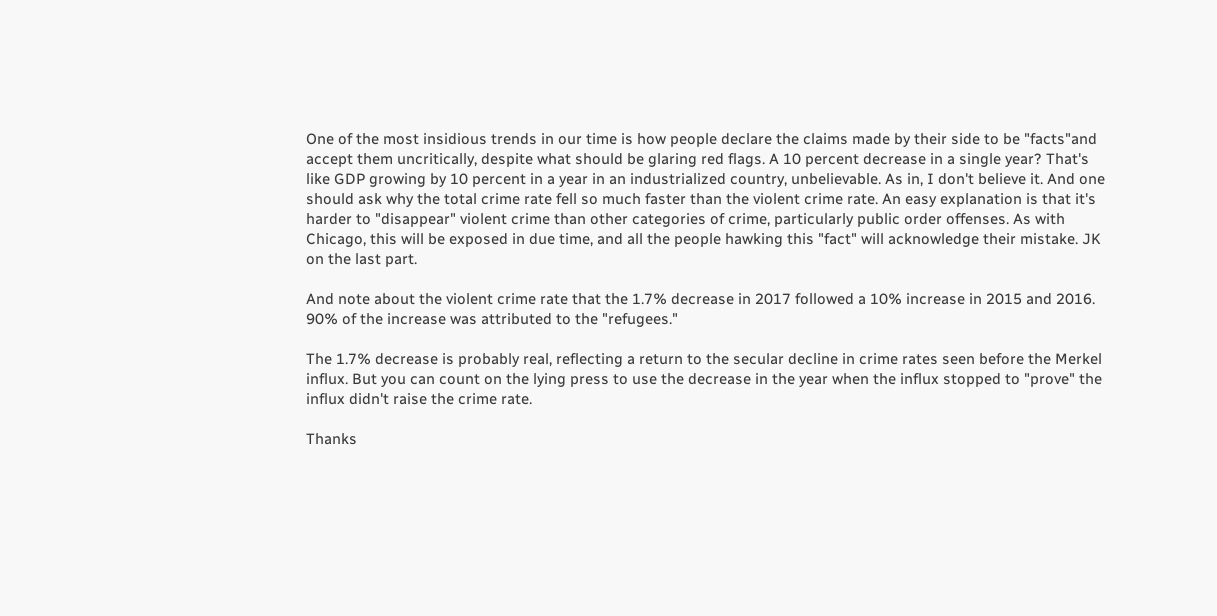One of the most insidious trends in our time is how people declare the claims made by their side to be "facts"and accept them uncritically, despite what should be glaring red flags. A 10 percent decrease in a single year? That's like GDP growing by 10 percent in a year in an industrialized country, unbelievable. As in, I don't believe it. And one should ask why the total crime rate fell so much faster than the violent crime rate. An easy explanation is that it's harder to "disappear" violent crime than other categories of crime, particularly public order offenses. As with Chicago, this will be exposed in due time, and all the people hawking this "fact" will acknowledge their mistake. JK on the last part.

And note about the violent crime rate that the 1.7% decrease in 2017 followed a 10% increase in 2015 and 2016. 90% of the increase was attributed to the "refugees."

The 1.7% decrease is probably real, reflecting a return to the secular decline in crime rates seen before the Merkel influx. But you can count on the lying press to use the decrease in the year when the influx stopped to "prove" the influx didn't raise the crime rate.

Thanks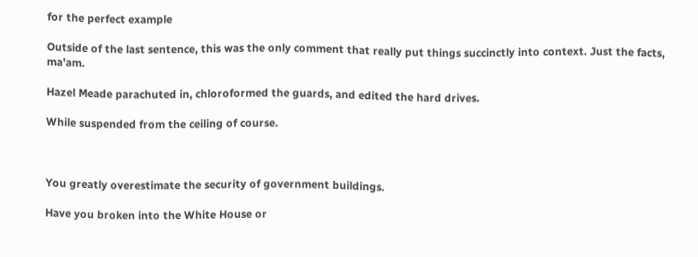for the perfect example

Outside of the last sentence, this was the only comment that really put things succinctly into context. Just the facts, ma'am.

Hazel Meade parachuted in, chloroformed the guards, and edited the hard drives.

While suspended from the ceiling of course.



You greatly overestimate the security of government buildings.

Have you broken into the White House or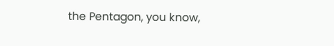the Pentagon, you know,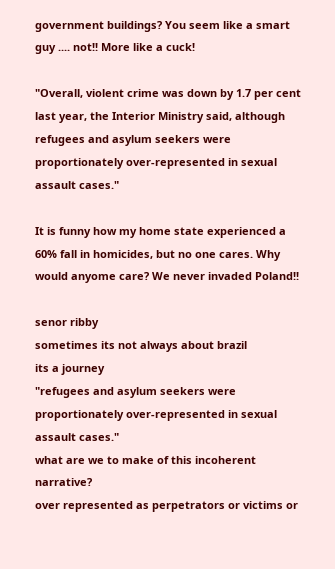government buildings? You seem like a smart guy .... not!! More like a cuck!

"Overall, violent crime was down by 1.7 per cent last year, the Interior Ministry said, although refugees and asylum seekers were proportionately over-represented in sexual assault cases."

It is funny how my home state experienced a 60% fall in homicides, but no one cares. Why would anyome care? We never invaded Poland!!

senor ribby
sometimes its not always about brazil
its a journey
"refugees and asylum seekers were proportionately over-represented in sexual assault cases."
what are we to make of this incoherent narrative?
over represented as perpetrators or victims or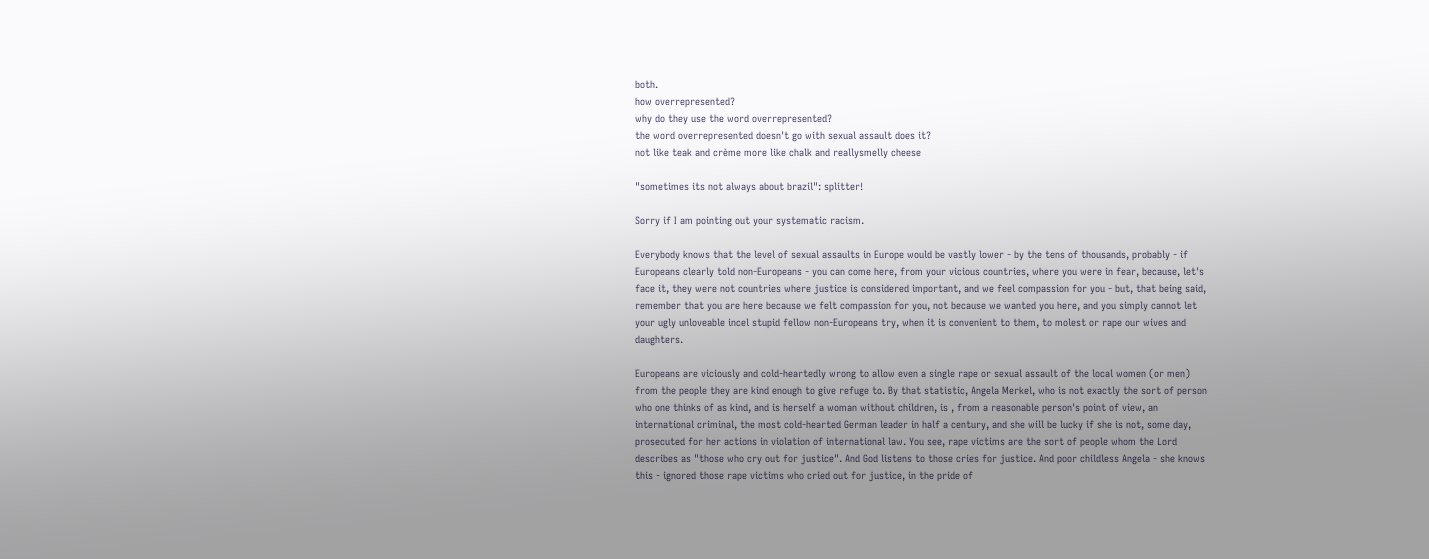both.
how overrepresented?
why do they use the word overrepresented?
the word overrepresented doesn't go with sexual assault does it?
not like teak and crème more like chalk and reallysmelly cheese

"sometimes its not always about brazil": splitter!

Sorry if I am pointing out your systematic racism.

Everybody knows that the level of sexual assaults in Europe would be vastly lower - by the tens of thousands, probably - if Europeans clearly told non-Europeans - you can come here, from your vicious countries, where you were in fear, because, let's face it, they were not countries where justice is considered important, and we feel compassion for you - but, that being said, remember that you are here because we felt compassion for you, not because we wanted you here, and you simply cannot let your ugly unloveable incel stupid fellow non-Europeans try, when it is convenient to them, to molest or rape our wives and daughters.

Europeans are viciously and cold-heartedly wrong to allow even a single rape or sexual assault of the local women (or men) from the people they are kind enough to give refuge to. By that statistic, Angela Merkel, who is not exactly the sort of person who one thinks of as kind, and is herself a woman without children, is , from a reasonable person's point of view, an international criminal, the most cold-hearted German leader in half a century, and she will be lucky if she is not, some day, prosecuted for her actions in violation of international law. You see, rape victims are the sort of people whom the Lord describes as "those who cry out for justice". And God listens to those cries for justice. And poor childless Angela - she knows this - ignored those rape victims who cried out for justice, in the pride of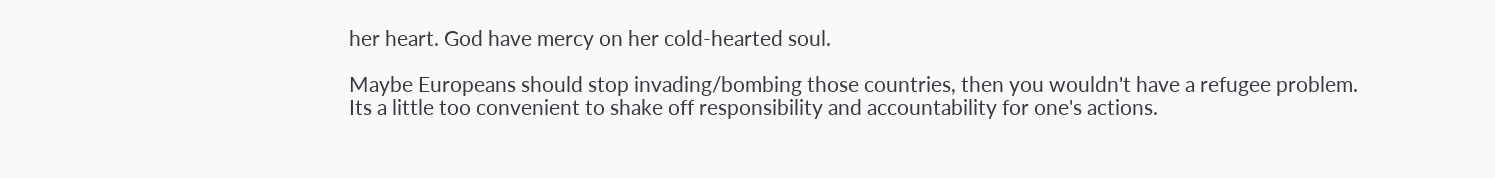her heart. God have mercy on her cold-hearted soul.

Maybe Europeans should stop invading/bombing those countries, then you wouldn't have a refugee problem. Its a little too convenient to shake off responsibility and accountability for one's actions.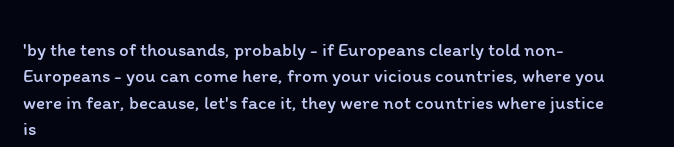'by the tens of thousands, probably - if Europeans clearly told non-Europeans - you can come here, from your vicious countries, where you were in fear, because, let's face it, they were not countries where justice is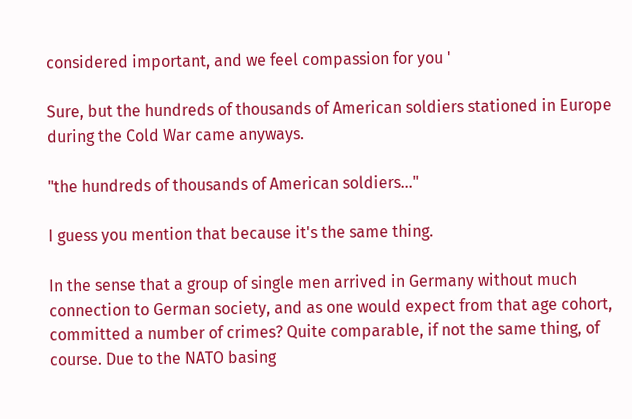considered important, and we feel compassion for you '

Sure, but the hundreds of thousands of American soldiers stationed in Europe during the Cold War came anyways.

"the hundreds of thousands of American soldiers..."

I guess you mention that because it's the same thing.

In the sense that a group of single men arrived in Germany without much connection to German society, and as one would expect from that age cohort, committed a number of crimes? Quite comparable, if not the same thing, of course. Due to the NATO basing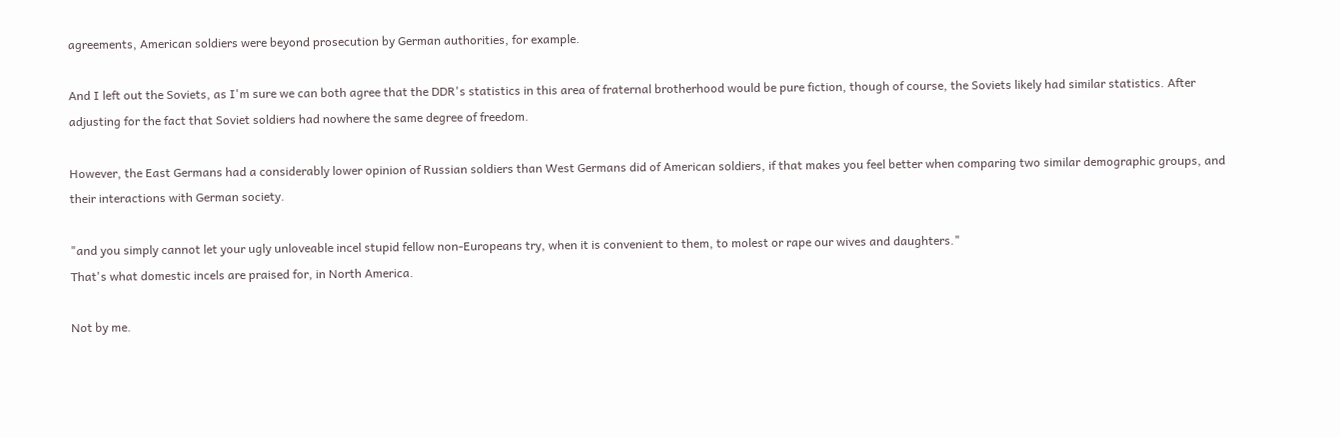agreements, American soldiers were beyond prosecution by German authorities, for example.

And I left out the Soviets, as I'm sure we can both agree that the DDR's statistics in this area of fraternal brotherhood would be pure fiction, though of course, the Soviets likely had similar statistics. After adjusting for the fact that Soviet soldiers had nowhere the same degree of freedom.

However, the East Germans had a considerably lower opinion of Russian soldiers than West Germans did of American soldiers, if that makes you feel better when comparing two similar demographic groups, and their interactions with German society.

"and you simply cannot let your ugly unloveable incel stupid fellow non-Europeans try, when it is convenient to them, to molest or rape our wives and daughters."
That's what domestic incels are praised for, in North America.

Not by me.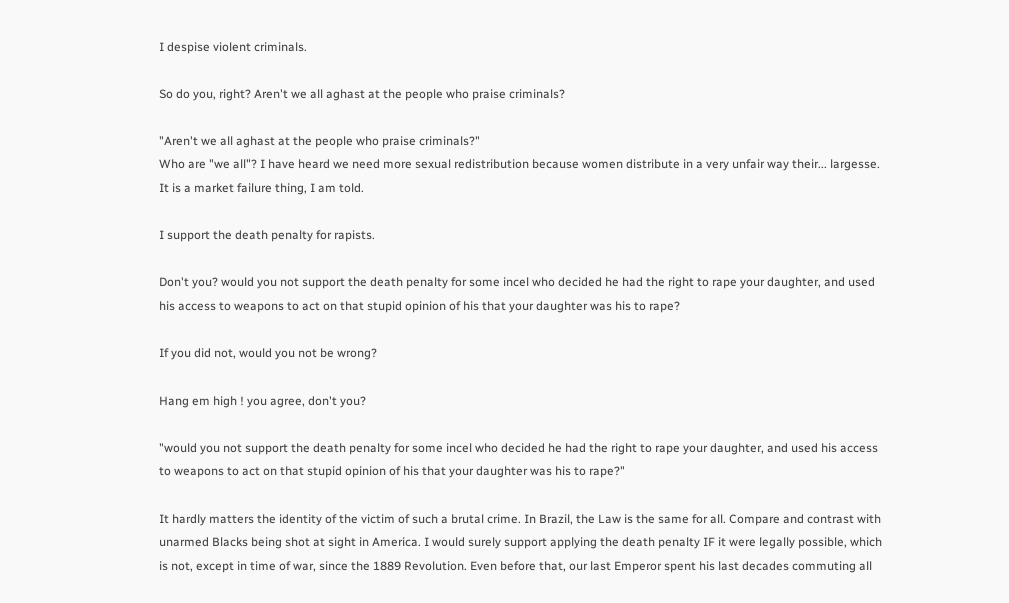I despise violent criminals.

So do you, right? Aren't we all aghast at the people who praise criminals?

"Aren't we all aghast at the people who praise criminals?"
Who are "we all"? I have heard we need more sexual redistribution because women distribute in a very unfair way their... largesse. It is a market failure thing, I am told.

I support the death penalty for rapists.

Don't you? would you not support the death penalty for some incel who decided he had the right to rape your daughter, and used his access to weapons to act on that stupid opinion of his that your daughter was his to rape?

If you did not, would you not be wrong?

Hang em high ! you agree, don't you?

"would you not support the death penalty for some incel who decided he had the right to rape your daughter, and used his access to weapons to act on that stupid opinion of his that your daughter was his to rape?"

It hardly matters the identity of the victim of such a brutal crime. In Brazil, the Law is the same for all. Compare and contrast with unarmed Blacks being shot at sight in America. I would surely support applying the death penalty IF it were legally possible, which is not, except in time of war, since the 1889 Revolution. Even before that, our last Emperor spent his last decades commuting all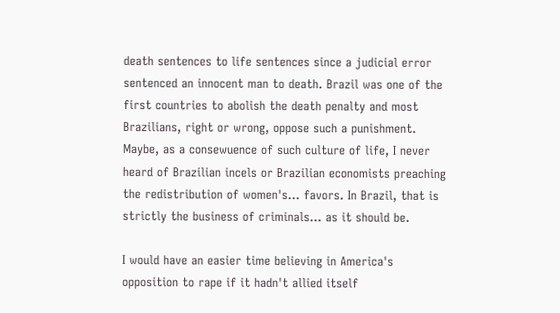death sentences to life sentences since a judicial error sentenced an innocent man to death. Brazil was one of the first countries to abolish the death penalty and most Brazilians, right or wrong, oppose such a punishment. Maybe, as a consewuence of such culture of life, I never heard of Brazilian incels or Brazilian economists preaching the redistribution of women's... favors. In Brazil, that is strictly the business of criminals... as it should be.

I would have an easier time believing in America's opposition to rape if it hadn't allied itself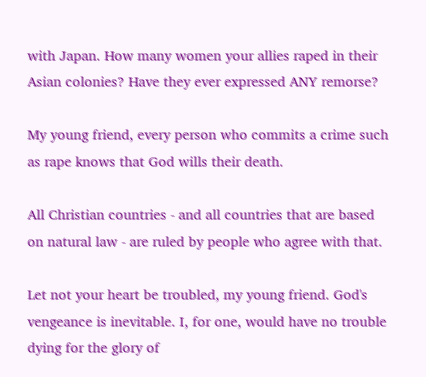with Japan. How many women your allies raped in their Asian colonies? Have they ever expressed ANY remorse?

My young friend, every person who commits a crime such as rape knows that God wills their death.

All Christian countries - and all countries that are based on natural law - are ruled by people who agree with that.

Let not your heart be troubled, my young friend. God's vengeance is inevitable. I, for one, would have no trouble dying for the glory of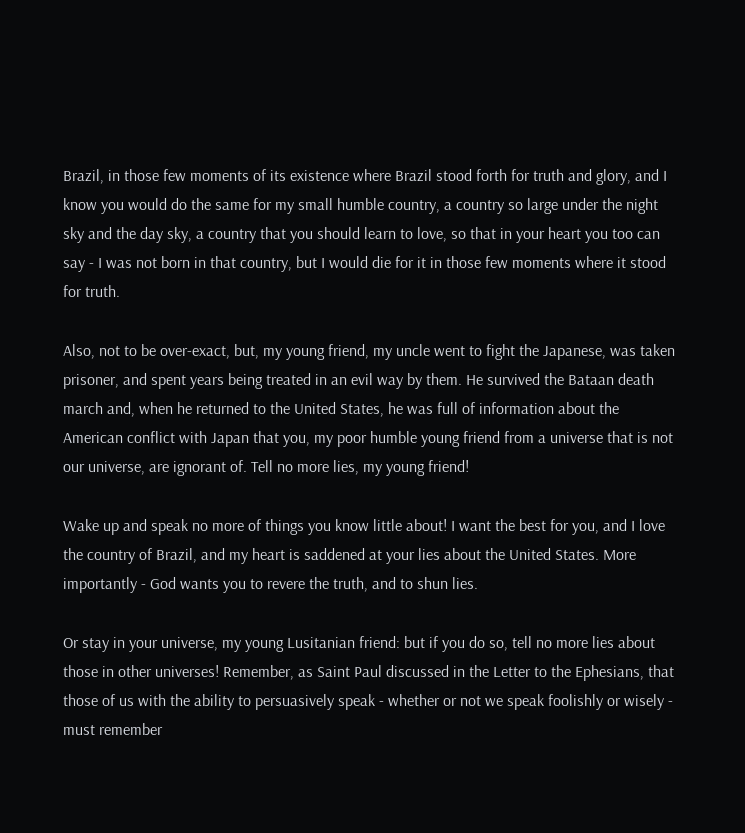Brazil, in those few moments of its existence where Brazil stood forth for truth and glory, and I know you would do the same for my small humble country, a country so large under the night sky and the day sky, a country that you should learn to love, so that in your heart you too can say - I was not born in that country, but I would die for it in those few moments where it stood for truth.

Also, not to be over-exact, but, my young friend, my uncle went to fight the Japanese, was taken prisoner, and spent years being treated in an evil way by them. He survived the Bataan death march and, when he returned to the United States, he was full of information about the American conflict with Japan that you, my poor humble young friend from a universe that is not our universe, are ignorant of. Tell no more lies, my young friend!

Wake up and speak no more of things you know little about! I want the best for you, and I love the country of Brazil, and my heart is saddened at your lies about the United States. More importantly - God wants you to revere the truth, and to shun lies.

Or stay in your universe, my young Lusitanian friend: but if you do so, tell no more lies about those in other universes! Remember, as Saint Paul discussed in the Letter to the Ephesians, that those of us with the ability to persuasively speak - whether or not we speak foolishly or wisely - must remember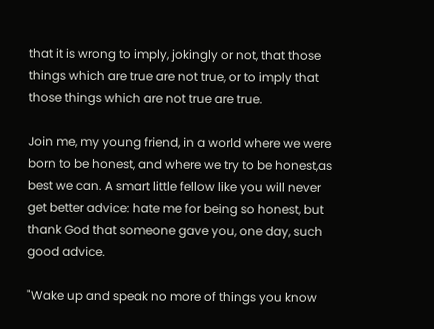that it is wrong to imply, jokingly or not, that those things which are true are not true, or to imply that those things which are not true are true.

Join me, my young friend, in a world where we were born to be honest, and where we try to be honest,as best we can. A smart little fellow like you will never get better advice: hate me for being so honest, but thank God that someone gave you, one day, such good advice.

"Wake up and speak no more of things you know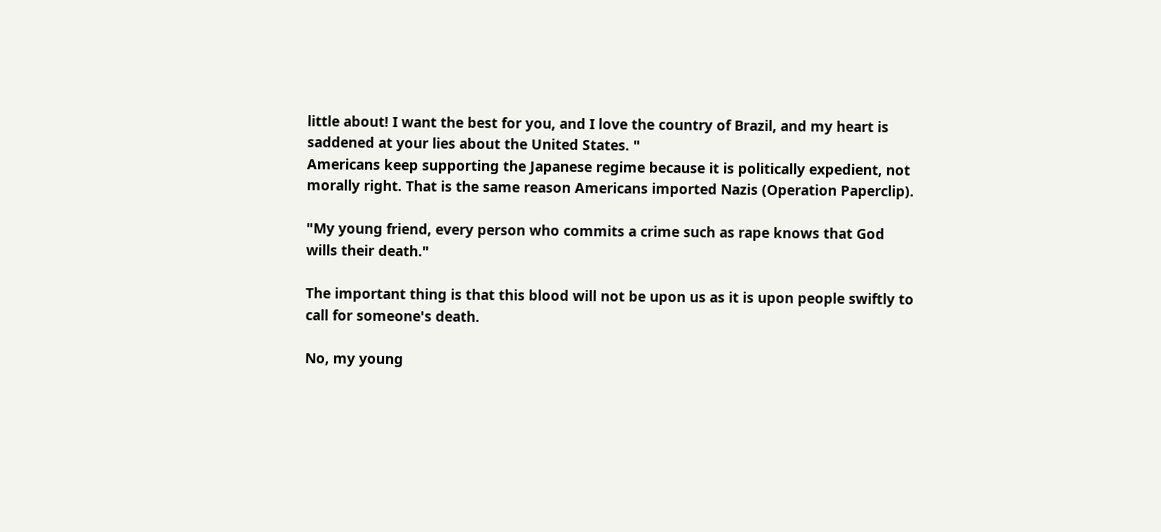little about! I want the best for you, and I love the country of Brazil, and my heart is saddened at your lies about the United States. "
Americans keep supporting the Japanese regime because it is politically expedient, not morally right. That is the same reason Americans imported Nazis (Operation Paperclip).

"My young friend, every person who commits a crime such as rape knows that God wills their death."

The important thing is that this blood will not be upon us as it is upon people swiftly to call for someone's death.

No, my young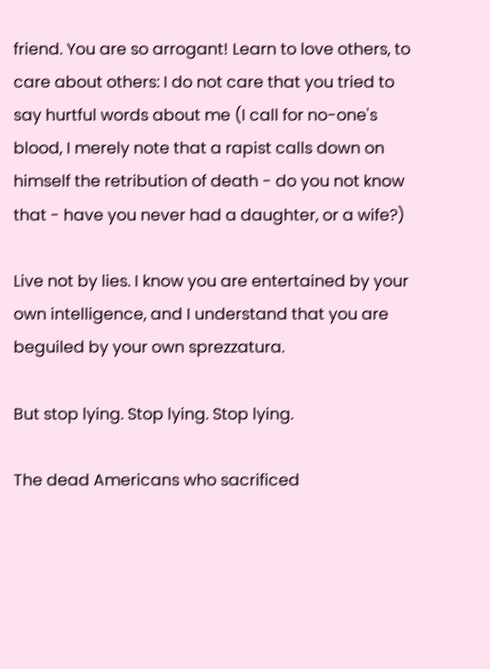friend. You are so arrogant! Learn to love others, to care about others: I do not care that you tried to say hurtful words about me (I call for no-one's blood, I merely note that a rapist calls down on himself the retribution of death - do you not know that - have you never had a daughter, or a wife?)

Live not by lies. I know you are entertained by your own intelligence, and I understand that you are beguiled by your own sprezzatura.

But stop lying. Stop lying. Stop lying.

The dead Americans who sacrificed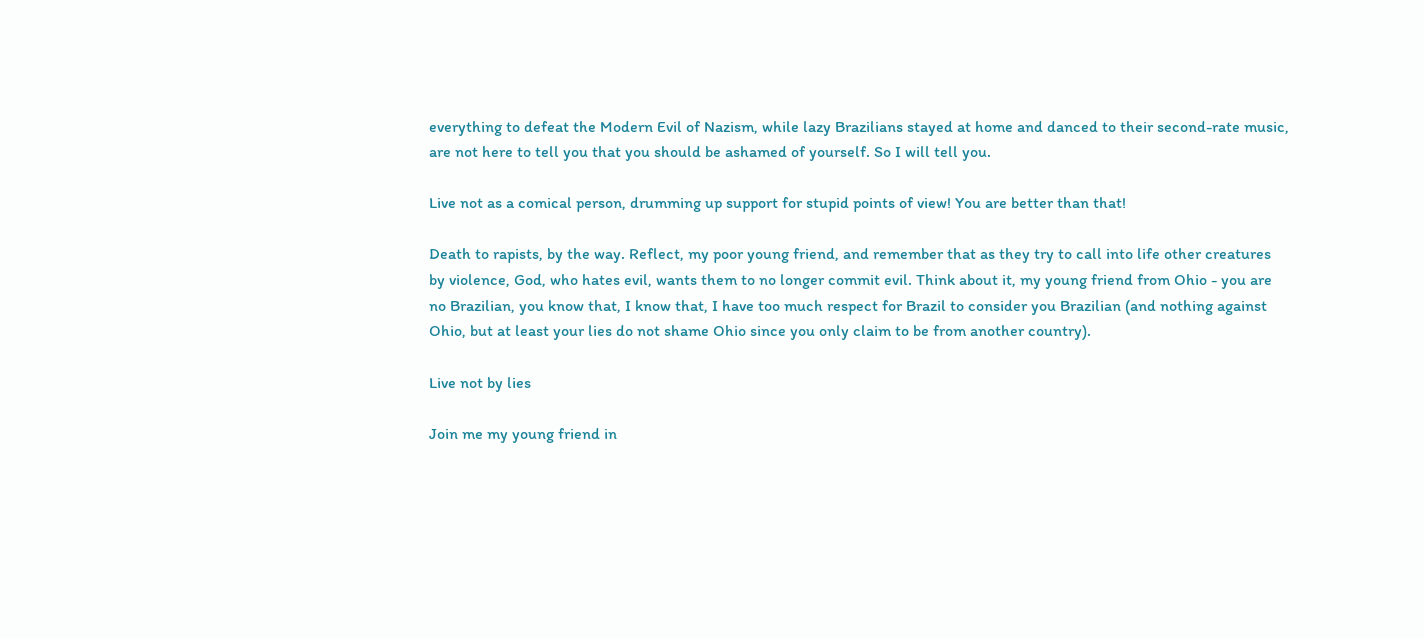everything to defeat the Modern Evil of Nazism, while lazy Brazilians stayed at home and danced to their second-rate music, are not here to tell you that you should be ashamed of yourself. So I will tell you.

Live not as a comical person, drumming up support for stupid points of view! You are better than that!

Death to rapists, by the way. Reflect, my poor young friend, and remember that as they try to call into life other creatures by violence, God, who hates evil, wants them to no longer commit evil. Think about it, my young friend from Ohio - you are no Brazilian, you know that, I know that, I have too much respect for Brazil to consider you Brazilian (and nothing against Ohio, but at least your lies do not shame Ohio since you only claim to be from another country).

Live not by lies

Join me my young friend in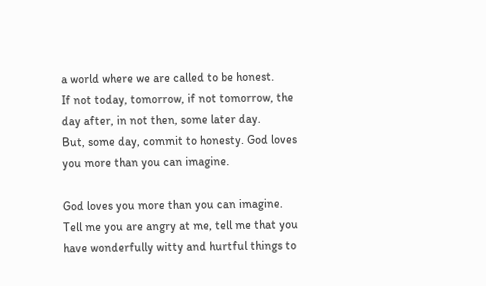a world where we are called to be honest.
If not today, tomorrow, if not tomorrow, the day after, in not then, some later day.
But, some day, commit to honesty. God loves you more than you can imagine.

God loves you more than you can imagine.
Tell me you are angry at me, tell me that you have wonderfully witty and hurtful things to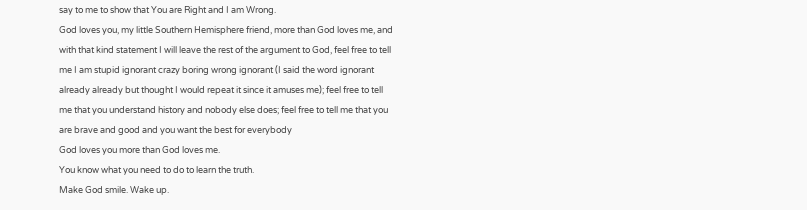say to me to show that You are Right and I am Wrong.
God loves you, my little Southern Hemisphere friend, more than God loves me, and with that kind statement I will leave the rest of the argument to God, feel free to tell me I am stupid ignorant crazy boring wrong ignorant (I said the word ignorant already already but thought I would repeat it since it amuses me); feel free to tell me that you understand history and nobody else does; feel free to tell me that you are brave and good and you want the best for everybody
God loves you more than God loves me.
You know what you need to do to learn the truth.
Make God smile. Wake up.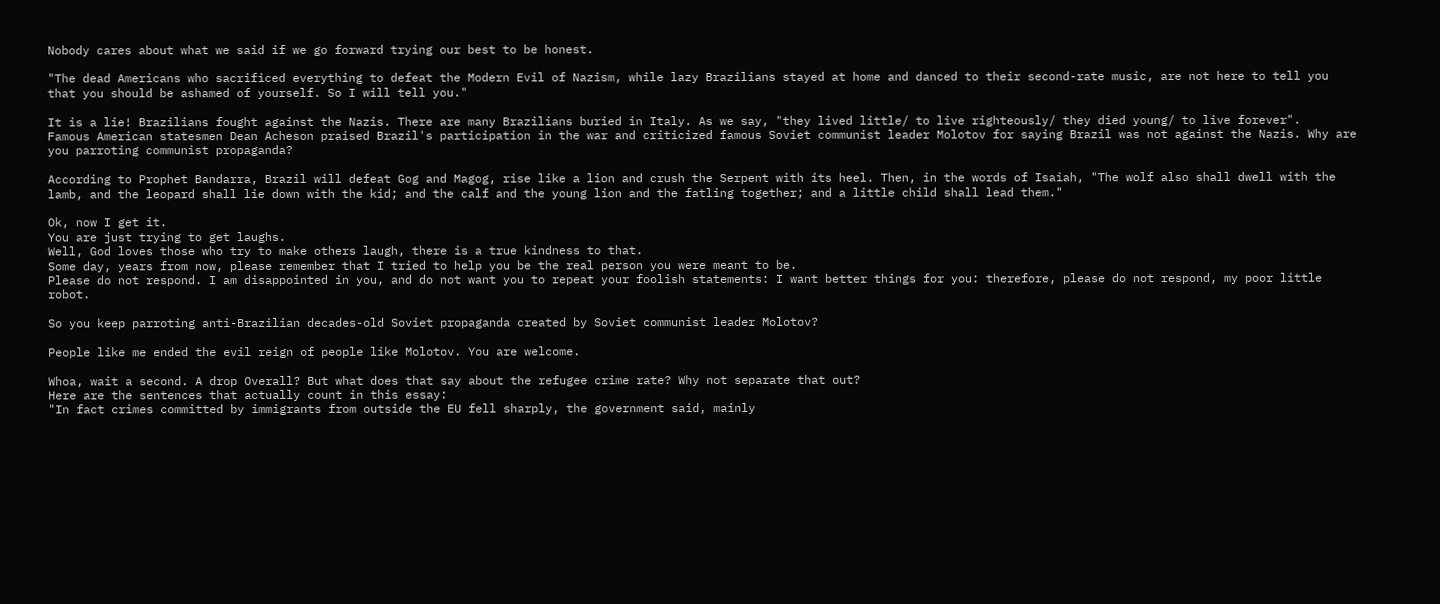Nobody cares about what we said if we go forward trying our best to be honest.

"The dead Americans who sacrificed everything to defeat the Modern Evil of Nazism, while lazy Brazilians stayed at home and danced to their second-rate music, are not here to tell you that you should be ashamed of yourself. So I will tell you."

It is a lie! Brazilians fought against the Nazis. There are many Brazilians buried in Italy. As we say, "they lived little/ to live righteously/ they died young/ to live forever".
Famous American statesmen Dean Acheson praised Brazil's participation in the war and criticized famous Soviet communist leader Molotov for saying Brazil was not against the Nazis. Why are you parroting communist propaganda?

According to Prophet Bandarra, Brazil will defeat Gog and Magog, rise like a lion and crush the Serpent with its heel. Then, in the words of Isaiah, "The wolf also shall dwell with the lamb, and the leopard shall lie down with the kid; and the calf and the young lion and the fatling together; and a little child shall lead them."

Ok, now I get it.
You are just trying to get laughs.
Well, God loves those who try to make others laugh, there is a true kindness to that.
Some day, years from now, please remember that I tried to help you be the real person you were meant to be.
Please do not respond. I am disappointed in you, and do not want you to repeat your foolish statements: I want better things for you: therefore, please do not respond, my poor little robot.

So you keep parroting anti-Brazilian decades-old Soviet propaganda created by Soviet communist leader Molotov?

People like me ended the evil reign of people like Molotov. You are welcome.

Whoa, wait a second. A drop Overall? But what does that say about the refugee crime rate? Why not separate that out?
Here are the sentences that actually count in this essay:
"In fact crimes committed by immigrants from outside the EU fell sharply, the government said, mainly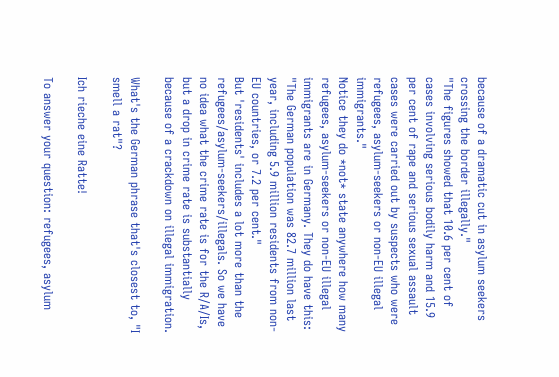because of a dramatic cut in asylum seekers crossing the border illegally."
"The figures showed that 10.6 per cent of cases involving serious bodily harm and 15.9 per cent of rape and serious sexual assault cases were carried out by suspects who were refugees, asylum-seekers or non-EU illegal immigrants."
Notice they do *not* state anywhere how many refugees, asylum-seekers or non-EU illegal immigrants are in Germany. They do have this:
"The German population was 82.7 million last year, including 5.9 million residents from non-EU countries, or 7.2 per cent."
But 'residents' includes a lot more than the refugees/asylum-seekers/illegals. So we have no idea what the crime rate is for the R/A/Is, but a drop in crime rate is substantially because of a crackdown on illegal immigration.

What's the German phrase that's closest to, "I smell a rat"?

Ich rieche eine Ratte!

To answer your question: refugees, asylum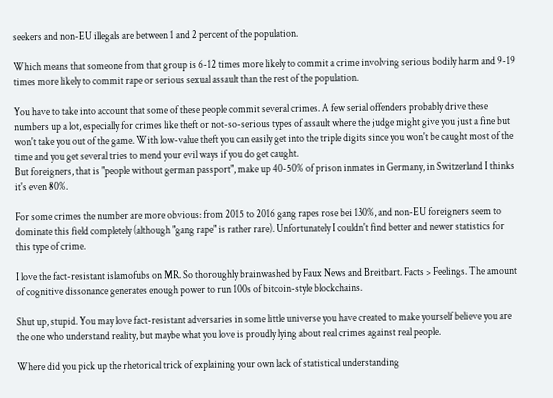seekers and non-EU illegals are between 1 and 2 percent of the population.

Which means that someone from that group is 6-12 times more likely to commit a crime involving serious bodily harm and 9-19 times more likely to commit rape or serious sexual assault than the rest of the population.

You have to take into account that some of these people commit several crimes. A few serial offenders probably drive these numbers up a lot, especially for crimes like theft or not-so-serious types of assault where the judge might give you just a fine but won't take you out of the game. With low-value theft you can easily get into the triple digits since you won't be caught most of the time and you get several tries to mend your evil ways if you do get caught.
But foreigners, that is "people without german passport", make up 40-50% of prison inmates in Germany, in Switzerland I thinks it's even 80%.

For some crimes the number are more obvious: from 2015 to 2016 gang rapes rose bei 130%, and non-EU foreigners seem to dominate this field completely (although "gang rape" is rather rare). Unfortunately I couldn't find better and newer statistics for this type of crime.

I love the fact-resistant islamofubs on MR. So thoroughly brainwashed by Faux News and Breitbart. Facts > Feelings. The amount of cognitive dissonance generates enough power to run 100s of bitcoin-style blockchains.

Shut up, stupid. You may love fact-resistant adversaries in some little universe you have created to make yourself believe you are the one who understand reality, but maybe what you love is proudly lying about real crimes against real people.

Where did you pick up the rhetorical trick of explaining your own lack of statistical understanding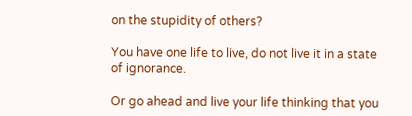on the stupidity of others?

You have one life to live, do not live it in a state of ignorance.

Or go ahead and live your life thinking that you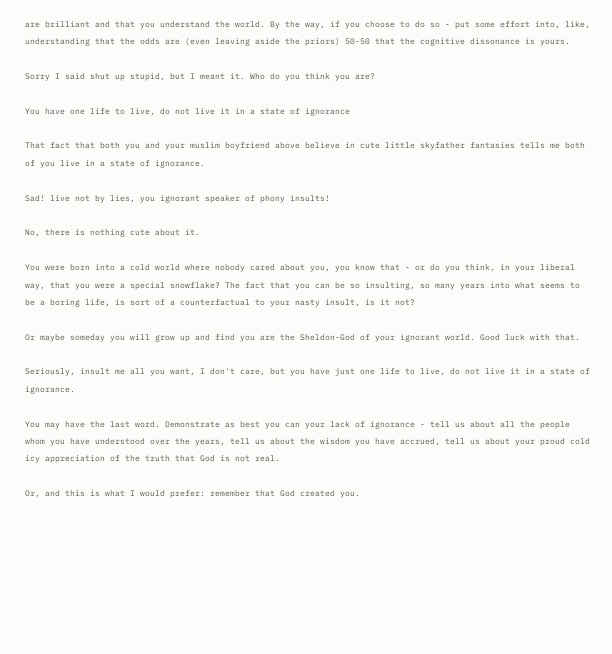are brilliant and that you understand the world. By the way, if you choose to do so - put some effort into, like, understanding that the odds are (even leaving aside the priors) 50-50 that the cognitive dissonance is yours.

Sorry I said shut up stupid, but I meant it. Who do you think you are?

You have one life to live, do not live it in a state of ignorance

That fact that both you and your muslim boyfriend above believe in cute little skyfather fantasies tells me both of you live in a state of ignorance.

Sad! live not by lies, you ignorant speaker of phony insults!

No, there is nothing cute about it.

You were born into a cold world where nobody cared about you, you know that - or do you think, in your liberal way, that you were a special snowflake? The fact that you can be so insulting, so many years into what seems to be a boring life, is sort of a counterfactual to your nasty insult, is it not?

Or maybe someday you will grow up and find you are the Sheldon-God of your ignorant world. Good luck with that.

Seriously, insult me all you want, I don't care, but you have just one life to live, do not live it in a state of ignorance.

You may have the last word. Demonstrate as best you can your lack of ignorance - tell us about all the people whom you have understood over the years, tell us about the wisdom you have accrued, tell us about your proud cold icy appreciation of the truth that God is not real.

Or, and this is what I would prefer: remember that God created you.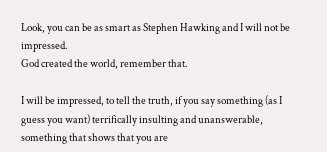Look, you can be as smart as Stephen Hawking and I will not be impressed.
God created the world, remember that.

I will be impressed, to tell the truth, if you say something (as I guess you want) terrifically insulting and unanswerable, something that shows that you are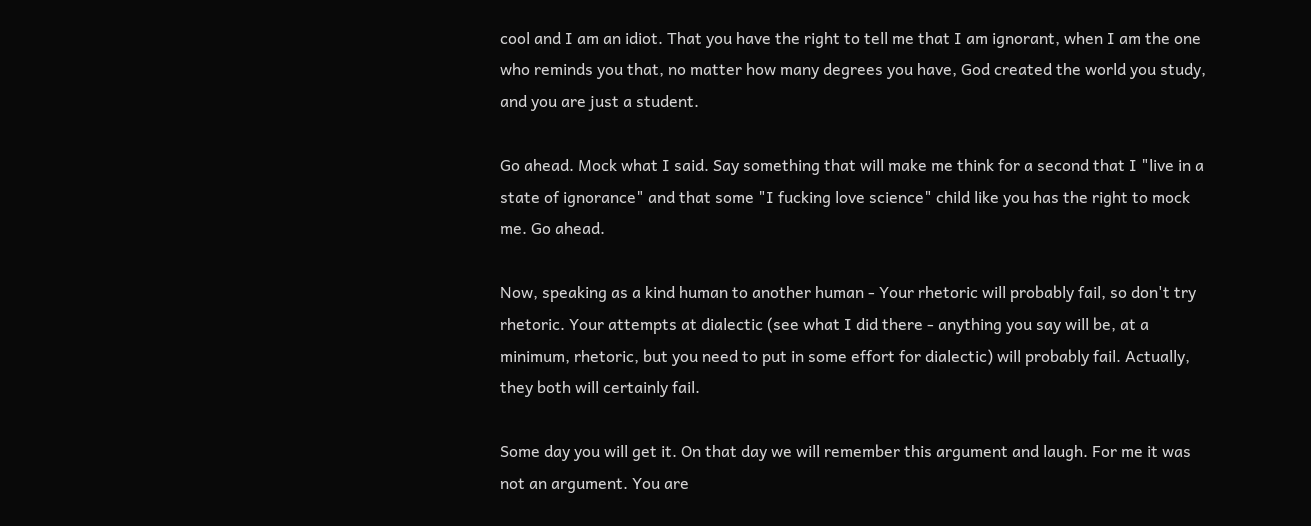cool and I am an idiot. That you have the right to tell me that I am ignorant, when I am the one who reminds you that, no matter how many degrees you have, God created the world you study, and you are just a student.

Go ahead. Mock what I said. Say something that will make me think for a second that I "live in a state of ignorance" and that some "I fucking love science" child like you has the right to mock me. Go ahead.

Now, speaking as a kind human to another human - Your rhetoric will probably fail, so don't try rhetoric. Your attempts at dialectic (see what I did there - anything you say will be, at a minimum, rhetoric, but you need to put in some effort for dialectic) will probably fail. Actually, they both will certainly fail.

Some day you will get it. On that day we will remember this argument and laugh. For me it was not an argument. You are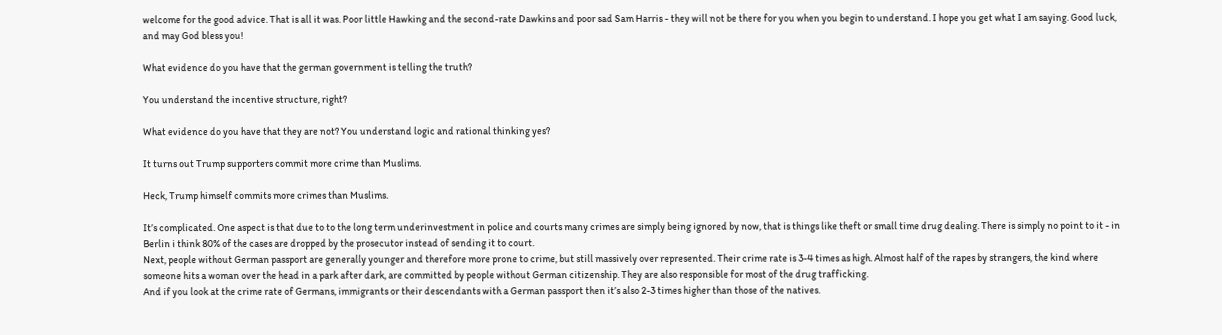welcome for the good advice. That is all it was. Poor little Hawking and the second-rate Dawkins and poor sad Sam Harris - they will not be there for you when you begin to understand. I hope you get what I am saying. Good luck, and may God bless you!

What evidence do you have that the german government is telling the truth?

You understand the incentive structure, right?

What evidence do you have that they are not? You understand logic and rational thinking yes?

It turns out Trump supporters commit more crime than Muslims.

Heck, Trump himself commits more crimes than Muslims.

It’s complicated. One aspect is that due to to the long term underinvestment in police and courts many crimes are simply being ignored by now, that is things like theft or small time drug dealing. There is simply no point to it - in Berlin i think 80% of the cases are dropped by the prosecutor instead of sending it to court.
Next, people without German passport are generally younger and therefore more prone to crime, but still massively over represented. Their crime rate is 3-4 times as high. Almost half of the rapes by strangers, the kind where someone hits a woman over the head in a park after dark, are committed by people without German citizenship. They are also responsible for most of the drug trafficking.
And if you look at the crime rate of Germans, immigrants or their descendants with a German passport then it’s also 2-3 times higher than those of the natives.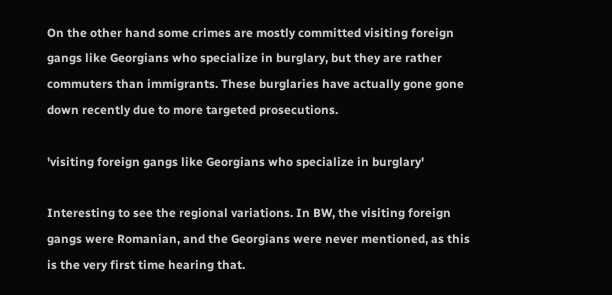On the other hand some crimes are mostly committed visiting foreign gangs like Georgians who specialize in burglary, but they are rather commuters than immigrants. These burglaries have actually gone gone down recently due to more targeted prosecutions.

'visiting foreign gangs like Georgians who specialize in burglary'

Interesting to see the regional variations. In BW, the visiting foreign gangs were Romanian, and the Georgians were never mentioned, as this is the very first time hearing that.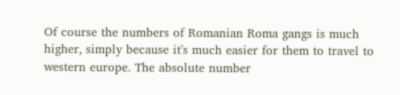Of course the numbers of Romanian Roma gangs is much higher, simply because it's much easier for them to travel to western europe. The absolute number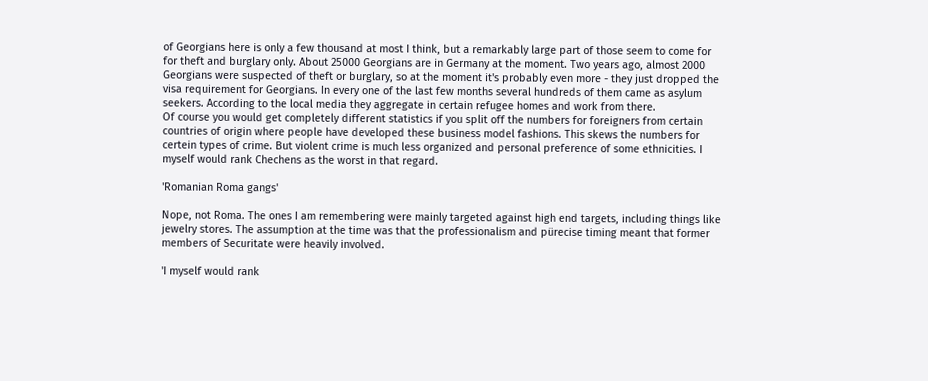of Georgians here is only a few thousand at most I think, but a remarkably large part of those seem to come for for theft and burglary only. About 25000 Georgians are in Germany at the moment. Two years ago, almost 2000 Georgians were suspected of theft or burglary, so at the moment it's probably even more - they just dropped the visa requirement for Georgians. In every one of the last few months several hundreds of them came as asylum seekers. According to the local media they aggregate in certain refugee homes and work from there.
Of course you would get completely different statistics if you split off the numbers for foreigners from certain countries of origin where people have developed these business model fashions. This skews the numbers for certein types of crime. But violent crime is much less organized and personal preference of some ethnicities. I myself would rank Chechens as the worst in that regard.

'Romanian Roma gangs'

Nope, not Roma. The ones I am remembering were mainly targeted against high end targets, including things like jewelry stores. The assumption at the time was that the professionalism and pürecise timing meant that former members of Securitate were heavily involved.

'I myself would rank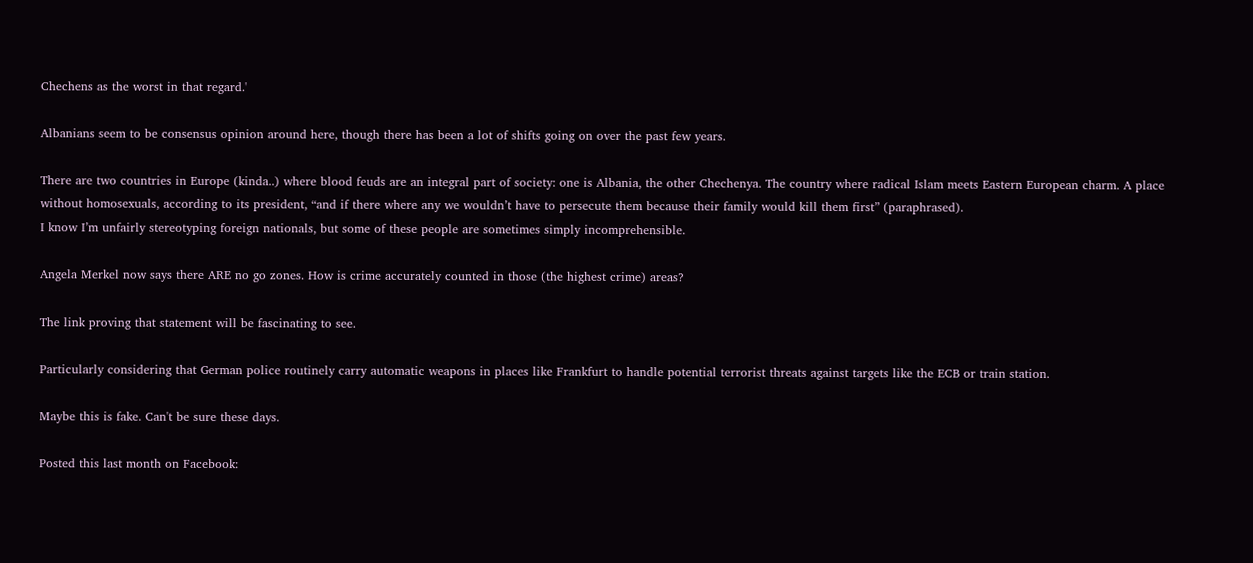Chechens as the worst in that regard.'

Albanians seem to be consensus opinion around here, though there has been a lot of shifts going on over the past few years.

There are two countries in Europe (kinda..) where blood feuds are an integral part of society: one is Albania, the other Chechenya. The country where radical Islam meets Eastern European charm. A place without homosexuals, according to its president, “and if there where any we wouldn’t have to persecute them because their family would kill them first” (paraphrased).
I know I’m unfairly stereotyping foreign nationals, but some of these people are sometimes simply incomprehensible.

Angela Merkel now says there ARE no go zones. How is crime accurately counted in those (the highest crime) areas?

The link proving that statement will be fascinating to see.

Particularly considering that German police routinely carry automatic weapons in places like Frankfurt to handle potential terrorist threats against targets like the ECB or train station.

Maybe this is fake. Can't be sure these days.

Posted this last month on Facebook: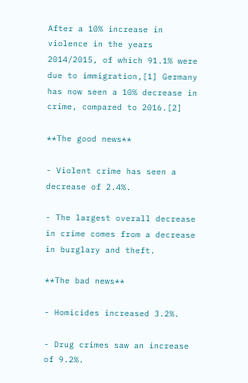After a 10% increase in violence in the years 2014/2015, of which 91.1% were due to immigration,[1] Germany has now seen a 10% decrease in crime, compared to 2016.[2]

**The good news**

- Violent crime has seen a decrease of 2.4%.

- The largest overall decrease in crime comes from a decrease in burglary and theft.

**The bad news**

- Homicides increased 3.2%.

- Drug crimes saw an increase of 9.2%.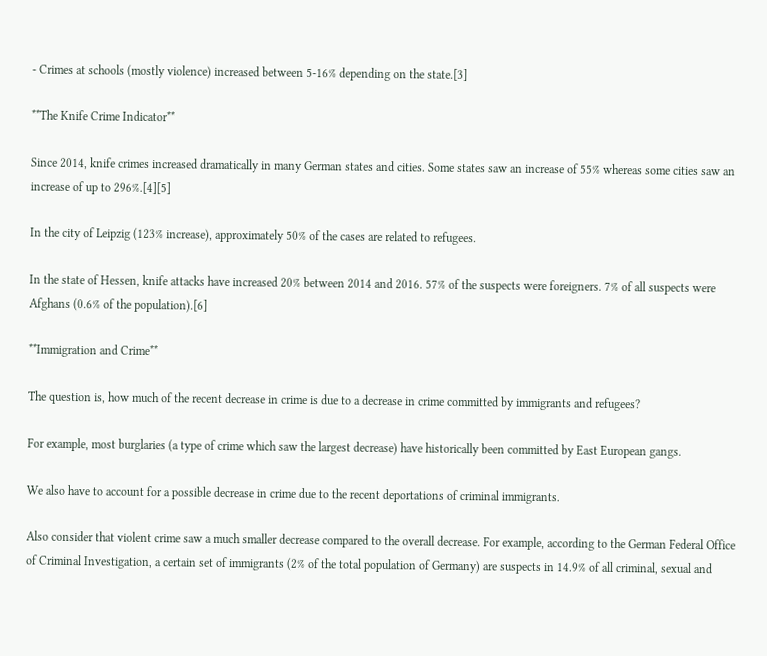- Crimes at schools (mostly violence) increased between 5-16% depending on the state.[3]

**The Knife Crime Indicator**

Since 2014, knife crimes increased dramatically in many German states and cities. Some states saw an increase of 55% whereas some cities saw an increase of up to 296%.[4][5]

In the city of Leipzig (123% increase), approximately 50% of the cases are related to refugees.

In the state of Hessen, knife attacks have increased 20% between 2014 and 2016. 57% of the suspects were foreigners. 7% of all suspects were Afghans (0.6% of the population).[6]

**Immigration and Crime**

The question is, how much of the recent decrease in crime is due to a decrease in crime committed by immigrants and refugees?

For example, most burglaries (a type of crime which saw the largest decrease) have historically been committed by East European gangs.

We also have to account for a possible decrease in crime due to the recent deportations of criminal immigrants.

Also consider that violent crime saw a much smaller decrease compared to the overall decrease. For example, according to the German Federal Office of Criminal Investigation, a certain set of immigrants (2% of the total population of Germany) are suspects in 14.9% of all criminal, sexual and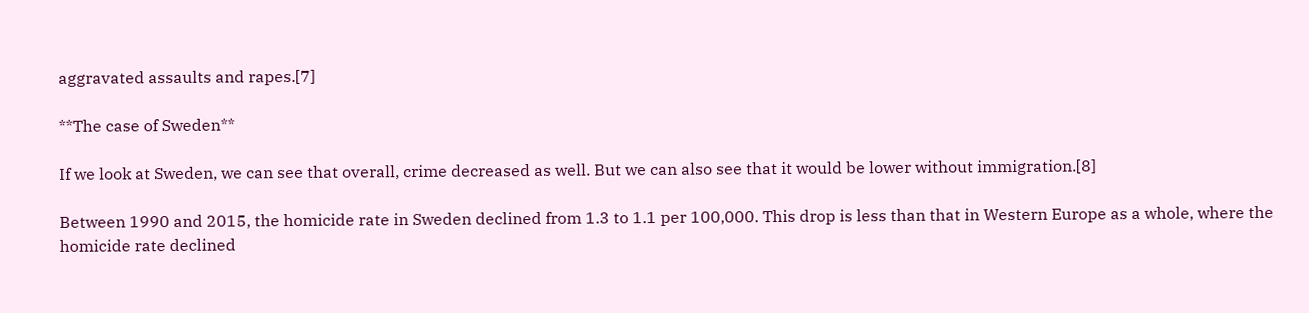aggravated assaults and rapes.[7]

**The case of Sweden**

If we look at Sweden, we can see that overall, crime decreased as well. But we can also see that it would be lower without immigration.[8]

Between 1990 and 2015, the homicide rate in Sweden declined from 1.3 to 1.1 per 100,000. This drop is less than that in Western Europe as a whole, where the homicide rate declined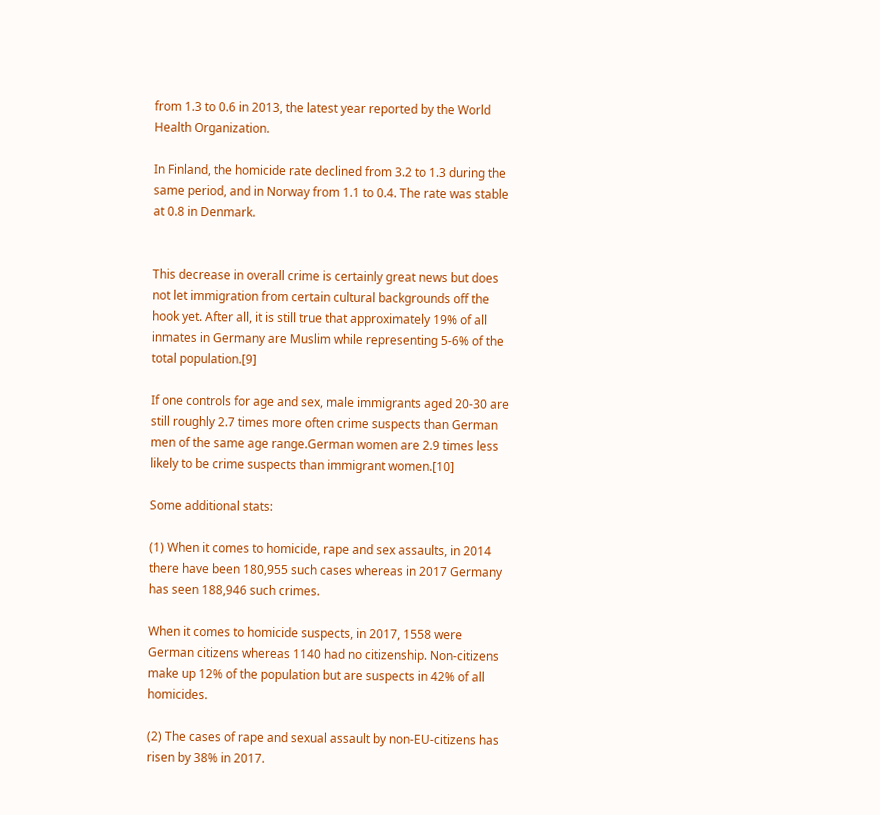from 1.3 to 0.6 in 2013, the latest year reported by the World Health Organization.

In Finland, the homicide rate declined from 3.2 to 1.3 during the same period, and in Norway from 1.1 to 0.4. The rate was stable at 0.8 in Denmark.


This decrease in overall crime is certainly great news but does not let immigration from certain cultural backgrounds off the hook yet. After all, it is still true that approximately 19% of all inmates in Germany are Muslim while representing 5-6% of the total population.[9]

If one controls for age and sex, male immigrants aged 20-30 are still roughly 2.7 times more often crime suspects than German men of the same age range.German women are 2.9 times less likely to be crime suspects than immigrant women.[10]

Some additional stats:

(1) When it comes to homicide, rape and sex assaults, in 2014 there have been 180,955 such cases whereas in 2017 Germany has seen 188,946 such crimes.

When it comes to homicide suspects, in 2017, 1558 were German citizens whereas 1140 had no citizenship. Non-citizens make up 12% of the population but are suspects in 42% of all homicides.

(2) The cases of rape and sexual assault by non-EU-citizens has risen by 38% in 2017.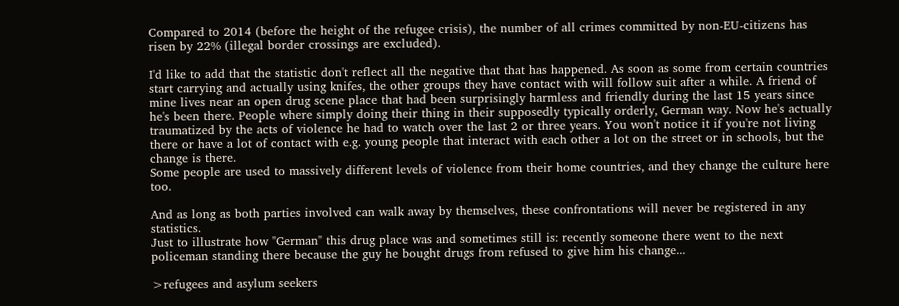Compared to 2014 (before the height of the refugee crisis), the number of all crimes committed by non-EU-citizens has risen by 22% (illegal border crossings are excluded).

I'd like to add that the statistic don't reflect all the negative that that has happened. As soon as some from certain countries start carrying and actually using knifes, the other groups they have contact with will follow suit after a while. A friend of mine lives near an open drug scene place that had been surprisingly harmless and friendly during the last 15 years since he's been there. People where simply doing their thing in their supposedly typically orderly, German way. Now he's actually traumatized by the acts of violence he had to watch over the last 2 or three years. You won't notice it if you're not living there or have a lot of contact with e.g. young people that interact with each other a lot on the street or in schools, but the change is there.
Some people are used to massively different levels of violence from their home countries, and they change the culture here too.

And as long as both parties involved can walk away by themselves, these confrontations will never be registered in any statistics.
Just to illustrate how "German" this drug place was and sometimes still is: recently someone there went to the next policeman standing there because the guy he bought drugs from refused to give him his change...

>refugees and asylum seekers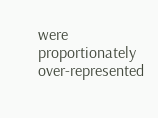were proportionately over-represented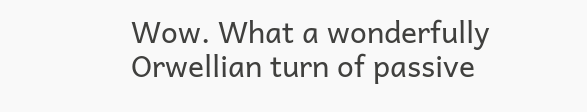Wow. What a wonderfully Orwellian turn of passive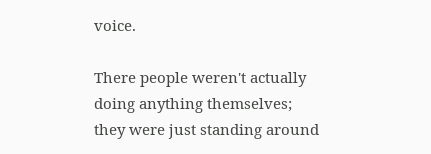voice.

There people weren't actually doing anything themselves; they were just standing around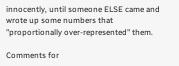innocently, until someone ELSE came and wrote up some numbers that "proportionally over-represented" them.

Comments for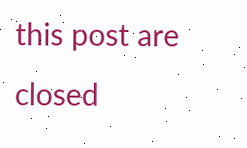this post are closed